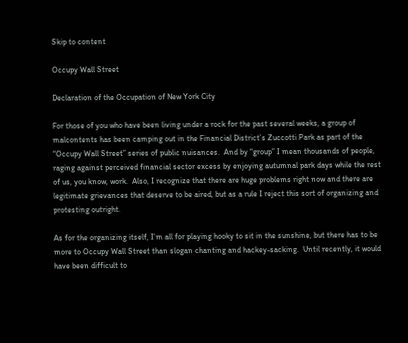Skip to content

Occupy Wall Street

Declaration of the Occupation of New York City

For those of you who have been living under a rock for the past several weeks, a group of malcontents has been camping out in the Financial District’s Zuccotti Park as part of the “Occupy Wall Street” series of public nuisances.  And by “group” I mean thousands of people, raging against perceived financial sector excess by enjoying autumnal park days while the rest of us, you know, work.  Also, I recognize that there are huge problems right now and there are legitimate grievances that deserve to be aired, but as a rule I reject this sort of organizing and protesting outright.

As for the organizing itself, I’m all for playing hooky to sit in the sunshine, but there has to be more to Occupy Wall Street than slogan chanting and hackey-sacking.  Until recently, it would have been difficult to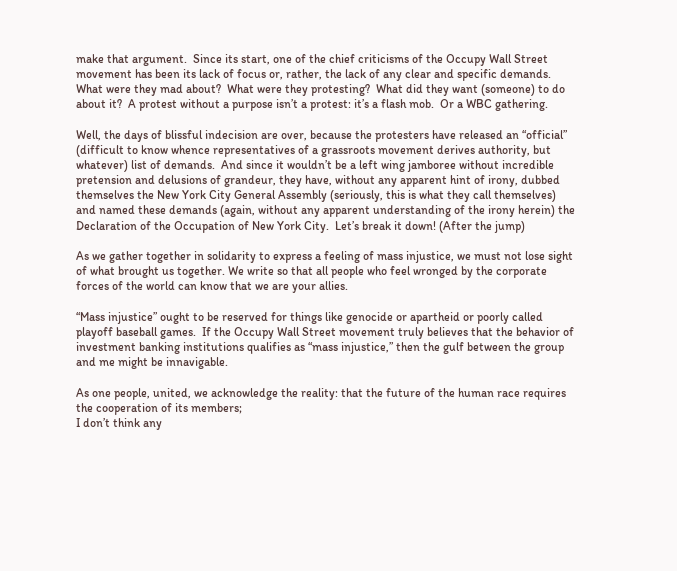make that argument.  Since its start, one of the chief criticisms of the Occupy Wall Street movement has been its lack of focus or, rather, the lack of any clear and specific demands.  What were they mad about?  What were they protesting?  What did they want (someone) to do about it?  A protest without a purpose isn’t a protest: it’s a flash mob.  Or a WBC gathering.

Well, the days of blissful indecision are over, because the protesters have released an “official” (difficult to know whence representatives of a grassroots movement derives authority, but whatever) list of demands.  And since it wouldn’t be a left wing jamboree without incredible pretension and delusions of grandeur, they have, without any apparent hint of irony, dubbed themselves the New York City General Assembly (seriously, this is what they call themselves) and named these demands (again, without any apparent understanding of the irony herein) the Declaration of the Occupation of New York City.  Let’s break it down! (After the jump)

As we gather together in solidarity to express a feeling of mass injustice, we must not lose sight of what brought us together. We write so that all people who feel wronged by the corporate forces of the world can know that we are your allies.

“Mass injustice” ought to be reserved for things like genocide or apartheid or poorly called playoff baseball games.  If the Occupy Wall Street movement truly believes that the behavior of investment banking institutions qualifies as “mass injustice,” then the gulf between the group and me might be innavigable.

As one people, united, we acknowledge the reality: that the future of the human race requires the cooperation of its members;
I don’t think any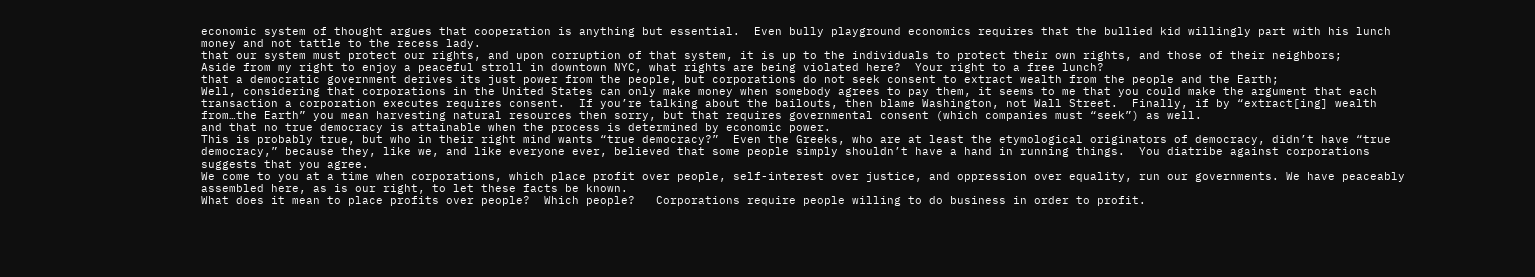economic system of thought argues that cooperation is anything but essential.  Even bully playground economics requires that the bullied kid willingly part with his lunch money and not tattle to the recess lady.
that our system must protect our rights, and upon corruption of that system, it is up to the individuals to protect their own rights, and those of their neighbors;
Aside from my right to enjoy a peaceful stroll in downtown NYC, what rights are being violated here?  Your right to a free lunch?
that a democratic government derives its just power from the people, but corporations do not seek consent to extract wealth from the people and the Earth;
Well, considering that corporations in the United States can only make money when somebody agrees to pay them, it seems to me that you could make the argument that each transaction a corporation executes requires consent.  If you’re talking about the bailouts, then blame Washington, not Wall Street.  Finally, if by “extract[ing] wealth from…the Earth” you mean harvesting natural resources then sorry, but that requires governmental consent (which companies must “seek”) as well.
and that no true democracy is attainable when the process is determined by economic power.
This is probably true, but who in their right mind wants “true democracy?”  Even the Greeks, who are at least the etymological originators of democracy, didn’t have “true democracy,” because they, like we, and like everyone ever, believed that some people simply shouldn’t have a hand in running things.  You diatribe against corporations suggests that you agree.
We come to you at a time when corporations, which place profit over people, self-interest over justice, and oppression over equality, run our governments. We have peaceably assembled here, as is our right, to let these facts be known.
What does it mean to place profits over people?  Which people?   Corporations require people willing to do business in order to profit.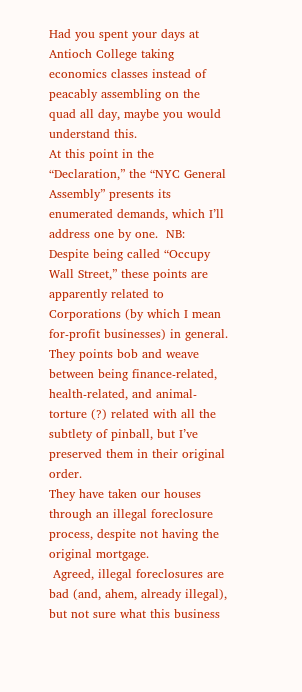Had you spent your days at Antioch College taking economics classes instead of peacably assembling on the quad all day, maybe you would understand this.
At this point in the “Declaration,” the “NYC General Assembly” presents its enumerated demands, which I’ll address one by one.  NB: Despite being called “Occupy Wall Street,” these points are apparently related to Corporations (by which I mean for-profit businesses) in general.  They points bob and weave between being finance-related, health-related, and animal-torture (?) related with all the subtlety of pinball, but I’ve preserved them in their original order.
They have taken our houses through an illegal foreclosure process, despite not having the original mortgage.
 Agreed, illegal foreclosures are bad (and, ahem, already illegal), but not sure what this business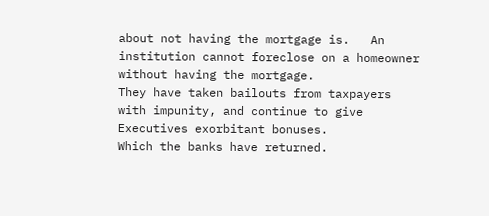about not having the mortgage is.   An institution cannot foreclose on a homeowner without having the mortgage.
They have taken bailouts from taxpayers with impunity, and continue to give Executives exorbitant bonuses.
Which the banks have returned.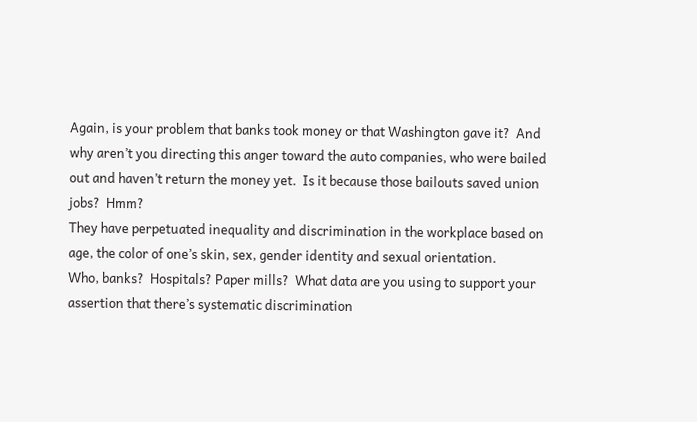Again, is your problem that banks took money or that Washington gave it?  And why aren’t you directing this anger toward the auto companies, who were bailed out and haven’t return the money yet.  Is it because those bailouts saved union jobs?  Hmm?
They have perpetuated inequality and discrimination in the workplace based on age, the color of one’s skin, sex, gender identity and sexual orientation.
Who, banks?  Hospitals? Paper mills?  What data are you using to support your assertion that there’s systematic discrimination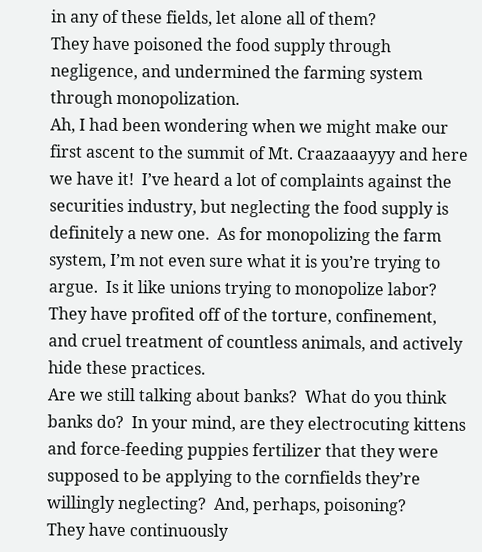in any of these fields, let alone all of them?
They have poisoned the food supply through negligence, and undermined the farming system through monopolization.
Ah, I had been wondering when we might make our first ascent to the summit of Mt. Craazaaayyy and here we have it!  I’ve heard a lot of complaints against the securities industry, but neglecting the food supply is definitely a new one.  As for monopolizing the farm system, I’m not even sure what it is you’re trying to argue.  Is it like unions trying to monopolize labor?
They have profited off of the torture, confinement, and cruel treatment of countless animals, and actively hide these practices.
Are we still talking about banks?  What do you think banks do?  In your mind, are they electrocuting kittens and force-feeding puppies fertilizer that they were supposed to be applying to the cornfields they’re willingly neglecting?  And, perhaps, poisoning?
They have continuously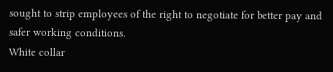sought to strip employees of the right to negotiate for better pay and safer working conditions.
White collar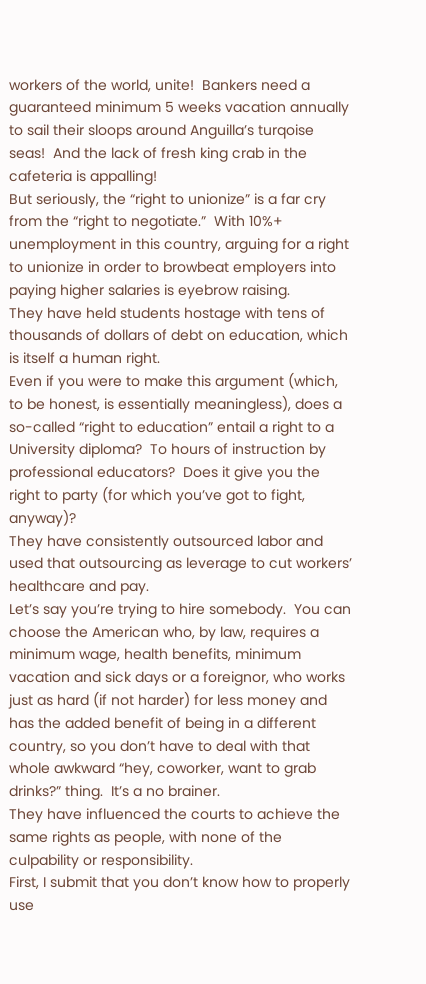workers of the world, unite!  Bankers need a guaranteed minimum 5 weeks vacation annually to sail their sloops around Anguilla’s turqoise seas!  And the lack of fresh king crab in the cafeteria is appalling!
But seriously, the “right to unionize” is a far cry from the “right to negotiate.”  With 10%+ unemployment in this country, arguing for a right to unionize in order to browbeat employers into paying higher salaries is eyebrow raising.
They have held students hostage with tens of thousands of dollars of debt on education, which is itself a human right.
Even if you were to make this argument (which, to be honest, is essentially meaningless), does a so-called “right to education” entail a right to a University diploma?  To hours of instruction by professional educators?  Does it give you the right to party (for which you’ve got to fight, anyway)?
They have consistently outsourced labor and used that outsourcing as leverage to cut workers’ healthcare and pay.
Let’s say you’re trying to hire somebody.  You can choose the American who, by law, requires a minimum wage, health benefits, minimum vacation and sick days or a foreignor, who works just as hard (if not harder) for less money and has the added benefit of being in a different country, so you don’t have to deal with that whole awkward “hey, coworker, want to grab drinks?” thing.  It’s a no brainer.
They have influenced the courts to achieve the same rights as people, with none of the culpability or responsibility.
First, I submit that you don’t know how to properly use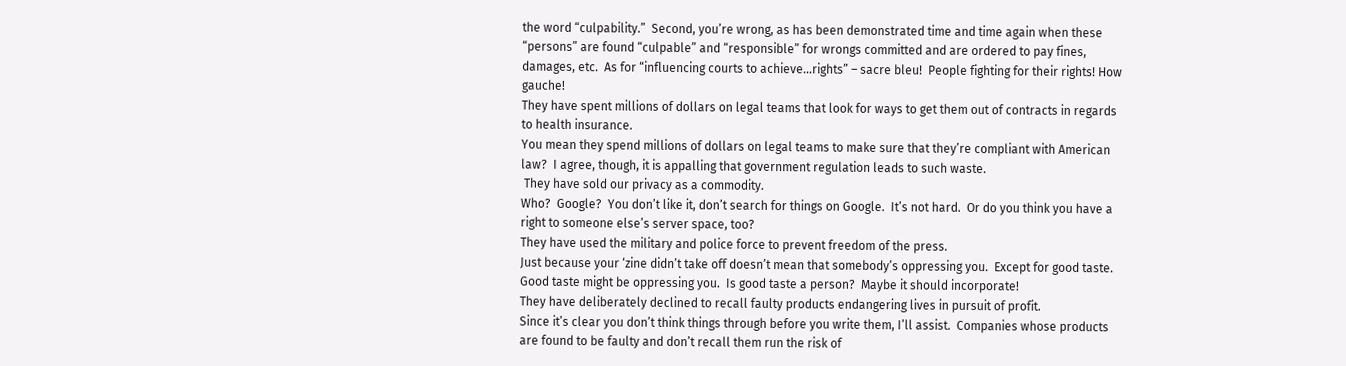the word “culpability.”  Second, you’re wrong, as has been demonstrated time and time again when these “persons” are found “culpable” and “responsible” for wrongs committed and are ordered to pay fines, damages, etc.  As for “influencing courts to achieve…rights” – sacre bleu!  People fighting for their rights! How gauche!
They have spent millions of dollars on legal teams that look for ways to get them out of contracts in regards to health insurance.
You mean they spend millions of dollars on legal teams to make sure that they’re compliant with American law?  I agree, though, it is appalling that government regulation leads to such waste.
 They have sold our privacy as a commodity.
Who?  Google?  You don’t like it, don’t search for things on Google.  It’s not hard.  Or do you think you have a right to someone else’s server space, too?
They have used the military and police force to prevent freedom of the press.
Just because your ‘zine didn’t take off doesn’t mean that somebody’s oppressing you.  Except for good taste.  Good taste might be oppressing you.  Is good taste a person?  Maybe it should incorporate!
They have deliberately declined to recall faulty products endangering lives in pursuit of profit.
Since it’s clear you don’t think things through before you write them, I’ll assist.  Companies whose products are found to be faulty and don’t recall them run the risk of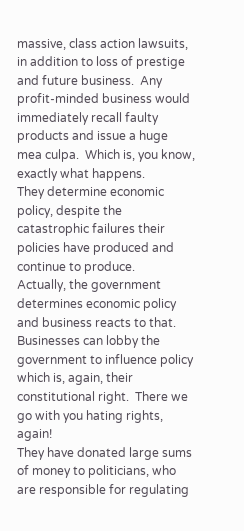massive, class action lawsuits, in addition to loss of prestige and future business.  Any profit-minded business would immediately recall faulty products and issue a huge mea culpa.  Which is, you know, exactly what happens.
They determine economic policy, despite the catastrophic failures their policies have produced and continue to produce.
Actually, the government determines economic policy and business reacts to that.  Businesses can lobby the government to influence policy which is, again, their constitutional right.  There we go with you hating rights, again!
They have donated large sums of money to politicians, who are responsible for regulating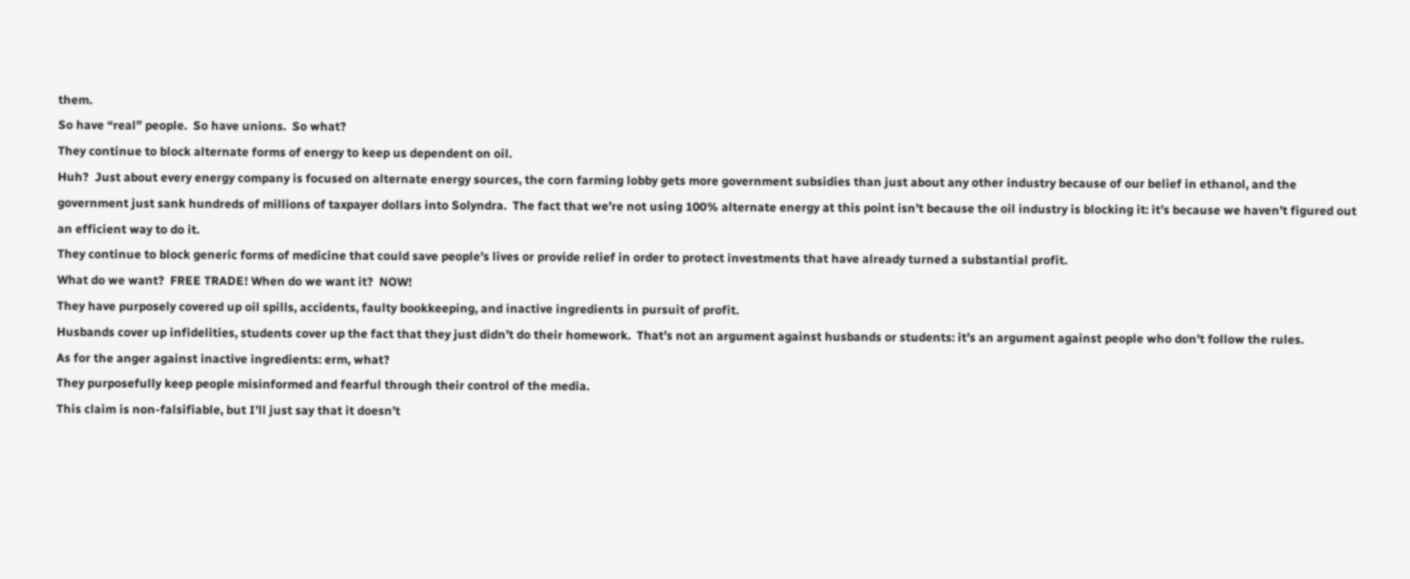them.
So have “real” people.  So have unions.  So what?
They continue to block alternate forms of energy to keep us dependent on oil.
Huh?  Just about every energy company is focused on alternate energy sources, the corn farming lobby gets more government subsidies than just about any other industry because of our belief in ethanol, and the government just sank hundreds of millions of taxpayer dollars into Solyndra.  The fact that we’re not using 100% alternate energy at this point isn’t because the oil industry is blocking it: it’s because we haven’t figured out an efficient way to do it.
They continue to block generic forms of medicine that could save people’s lives or provide relief in order to protect investments that have already turned a substantial profit.
What do we want?  FREE TRADE! When do we want it?  NOW!
They have purposely covered up oil spills, accidents, faulty bookkeeping, and inactive ingredients in pursuit of profit.
Husbands cover up infidelities, students cover up the fact that they just didn’t do their homework.  That’s not an argument against husbands or students: it’s an argument against people who don’t follow the rules.
As for the anger against inactive ingredients: erm, what?
They purposefully keep people misinformed and fearful through their control of the media.
This claim is non-falsifiable, but I’ll just say that it doesn’t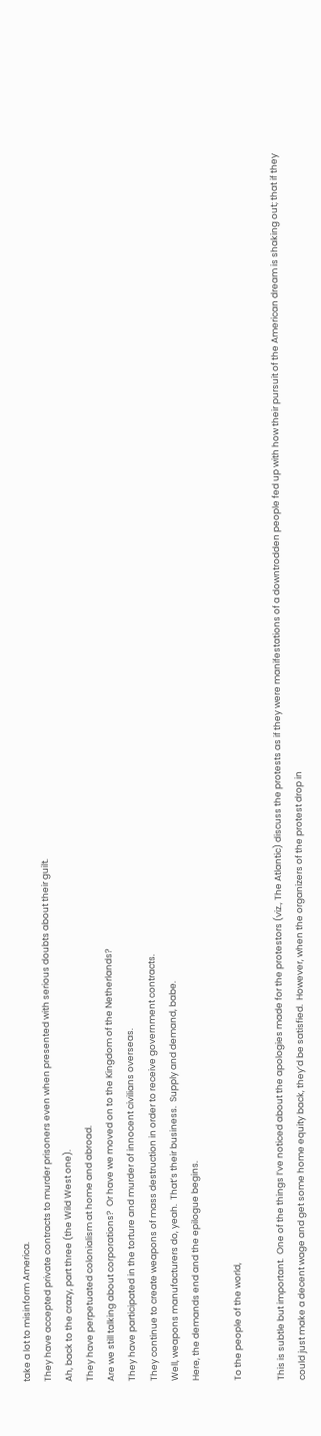take a lot to misinform America.
They have accepted private contracts to murder prisoners even when presented with serious doubts about their guilt.
Ah, back to the crazy, part three (the Wild West one).
They have perpetuated colonialism at home and abroad.
Are we still talking about corporations?  Or have we moved on to the Kingdom of the Netherlands?
They have participated in the torture and murder of innocent civilians overseas.
They continue to create weapons of mass destruction in order to receive government contracts.
Well, weapons manufacturers do, yeah.  That’s their business.  Supply and demand, babe.
Here, the demands end and the epilogue begins.

To the people of the world,

This is subtle but important.  One of the things I’ve noticed about the apologies made for the protestors (viz., The Atlantic) discuss the protests as if they were manifestations of a downtrodden people fed up with how their pursuit of the American dream is shaking out; that if they could just make a decent wage and get some home equity back, they’d be satisfied.  However, when the organizers of the protest drop in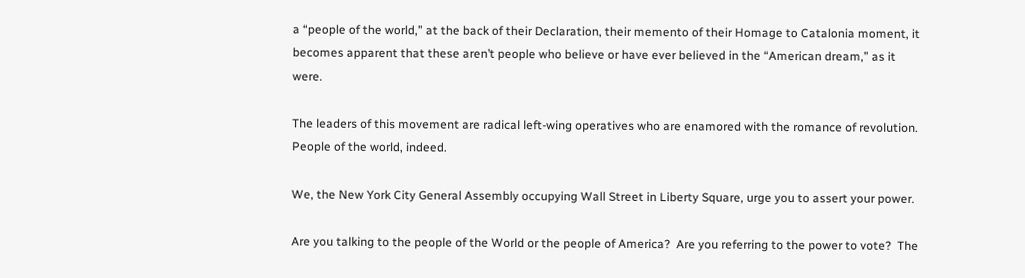a “people of the world,” at the back of their Declaration, their memento of their Homage to Catalonia moment, it becomes apparent that these aren’t people who believe or have ever believed in the “American dream,” as it were.

The leaders of this movement are radical left-wing operatives who are enamored with the romance of revolution.  People of the world, indeed.

We, the New York City General Assembly occupying Wall Street in Liberty Square, urge you to assert your power.

Are you talking to the people of the World or the people of America?  Are you referring to the power to vote?  The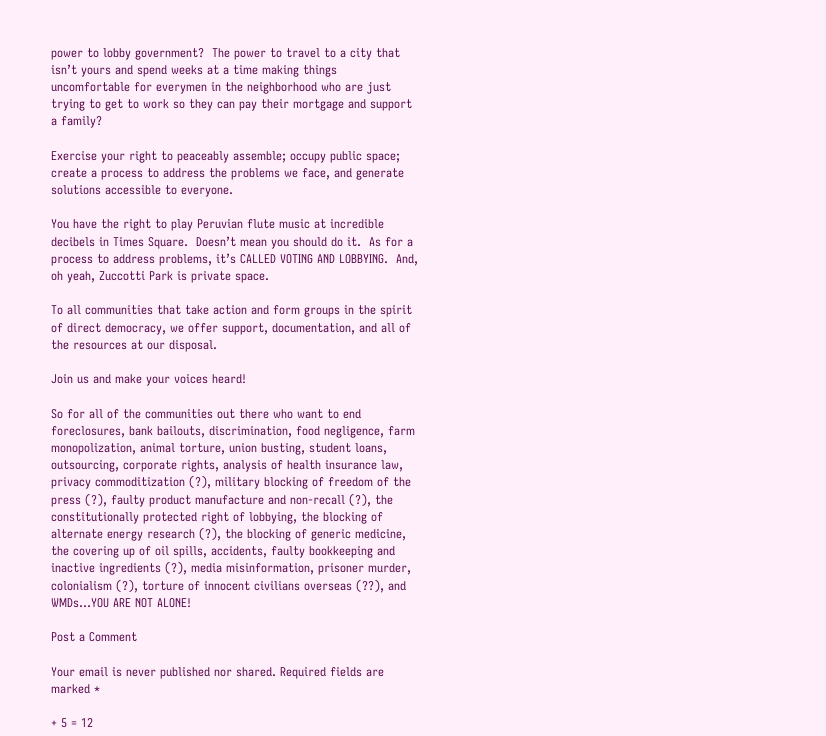power to lobby government?  The power to travel to a city that isn’t yours and spend weeks at a time making things uncomfortable for everymen in the neighborhood who are just trying to get to work so they can pay their mortgage and support a family?

Exercise your right to peaceably assemble; occupy public space; create a process to address the problems we face, and generate solutions accessible to everyone.

You have the right to play Peruvian flute music at incredible decibels in Times Square.  Doesn’t mean you should do it.  As for a process to address problems, it’s CALLED VOTING AND LOBBYING.  And, oh yeah, Zuccotti Park is private space.

To all communities that take action and form groups in the spirit of direct democracy, we offer support, documentation, and all of the resources at our disposal.

Join us and make your voices heard!

So for all of the communities out there who want to end foreclosures, bank bailouts, discrimination, food negligence, farm monopolization, animal torture, union busting, student loans, outsourcing, corporate rights, analysis of health insurance law, privacy commoditization (?), military blocking of freedom of the press (?), faulty product manufacture and non-recall (?), the constitutionally protected right of lobbying, the blocking of alternate energy research (?), the blocking of generic medicine, the covering up of oil spills, accidents, faulty bookkeeping and inactive ingredients (?), media misinformation, prisoner murder, colonialism (?), torture of innocent civilians overseas (??), and WMDs…YOU ARE NOT ALONE!

Post a Comment

Your email is never published nor shared. Required fields are marked *

+ 5 = 12